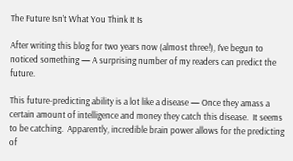The Future Isn’t What You Think It Is

After writing this blog for two years now (almost three!), I’ve begun to noticed something — A surprising number of my readers can predict the future.

This future-predicting ability is a lot like a disease — Once they amass a certain amount of intelligence and money they catch this disease.  It seems to be catching.  Apparently, incredible brain power allows for the predicting of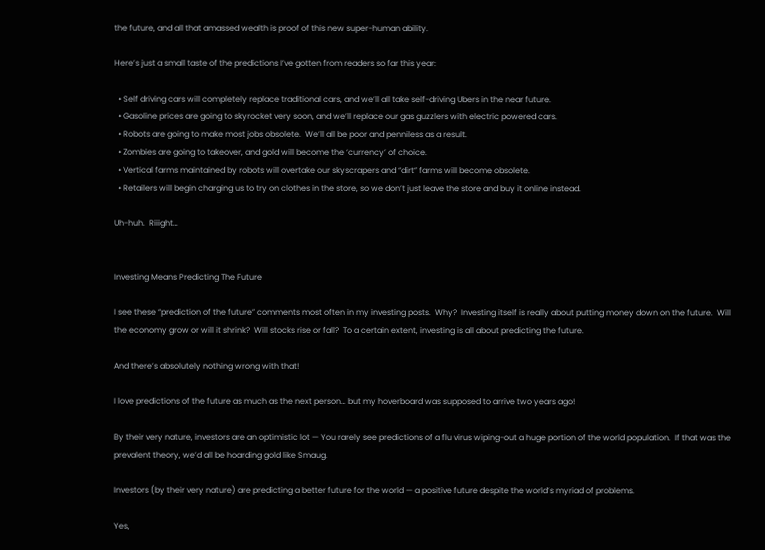the future, and all that amassed wealth is proof of this new super-human ability.

Here’s just a small taste of the predictions I’ve gotten from readers so far this year:

  • Self driving cars will completely replace traditional cars, and we’ll all take self-driving Ubers in the near future.
  • Gasoline prices are going to skyrocket very soon, and we’ll replace our gas guzzlers with electric powered cars.
  • Robots are going to make most jobs obsolete.  We’ll all be poor and penniless as a result.
  • Zombies are going to takeover, and gold will become the ‘currency’ of choice.
  • Vertical farms maintained by robots will overtake our skyscrapers and “dirt” farms will become obsolete.
  • Retailers will begin charging us to try on clothes in the store, so we don’t just leave the store and buy it online instead.

Uh-huh.  Riiight…


Investing Means Predicting The Future

I see these “prediction of the future” comments most often in my investing posts.  Why?  Investing itself is really about putting money down on the future.  Will the economy grow or will it shrink?  Will stocks rise or fall?  To a certain extent, investing is all about predicting the future.

And there’s absolutely nothing wrong with that!

I love predictions of the future as much as the next person… but my hoverboard was supposed to arrive two years ago!

By their very nature, investors are an optimistic lot — You rarely see predictions of a flu virus wiping-out a huge portion of the world population.  If that was the prevalent theory, we’d all be hoarding gold like Smaug.

Investors (by their very nature) are predicting a better future for the world — a positive future despite the world’s myriad of problems.

Yes,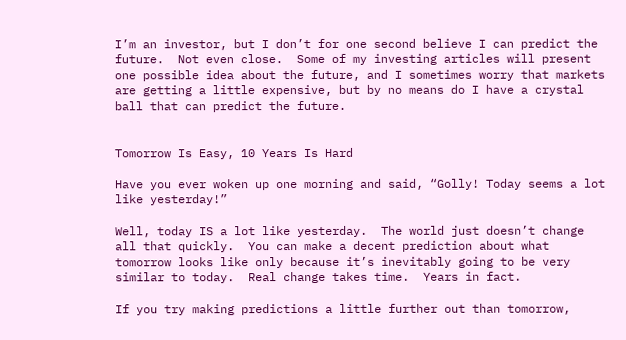I’m an investor, but I don’t for one second believe I can predict the future.  Not even close.  Some of my investing articles will present one possible idea about the future, and I sometimes worry that markets are getting a little expensive, but by no means do I have a crystal ball that can predict the future.


Tomorrow Is Easy, 10 Years Is Hard

Have you ever woken up one morning and said, “Golly! Today seems a lot like yesterday!”

Well, today IS a lot like yesterday.  The world just doesn’t change all that quickly.  You can make a decent prediction about what tomorrow looks like only because it’s inevitably going to be very similar to today.  Real change takes time.  Years in fact.

If you try making predictions a little further out than tomorrow,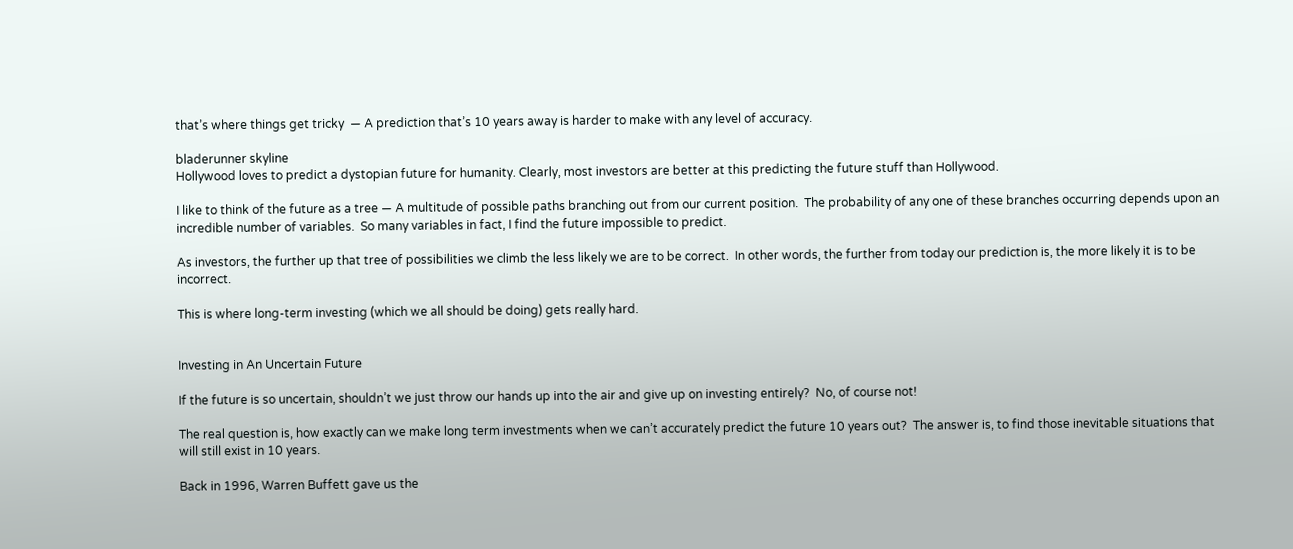that’s where things get tricky  — A prediction that’s 10 years away is harder to make with any level of accuracy.

bladerunner skyline
Hollywood loves to predict a dystopian future for humanity. Clearly, most investors are better at this predicting the future stuff than Hollywood.

I like to think of the future as a tree — A multitude of possible paths branching out from our current position.  The probability of any one of these branches occurring depends upon an incredible number of variables.  So many variables in fact, I find the future impossible to predict.

As investors, the further up that tree of possibilities we climb the less likely we are to be correct.  In other words, the further from today our prediction is, the more likely it is to be incorrect.

This is where long-term investing (which we all should be doing) gets really hard.


Investing in An Uncertain Future

If the future is so uncertain, shouldn’t we just throw our hands up into the air and give up on investing entirely?  No, of course not!

The real question is, how exactly can we make long term investments when we can’t accurately predict the future 10 years out?  The answer is, to find those inevitable situations that will still exist in 10 years.

Back in 1996, Warren Buffett gave us the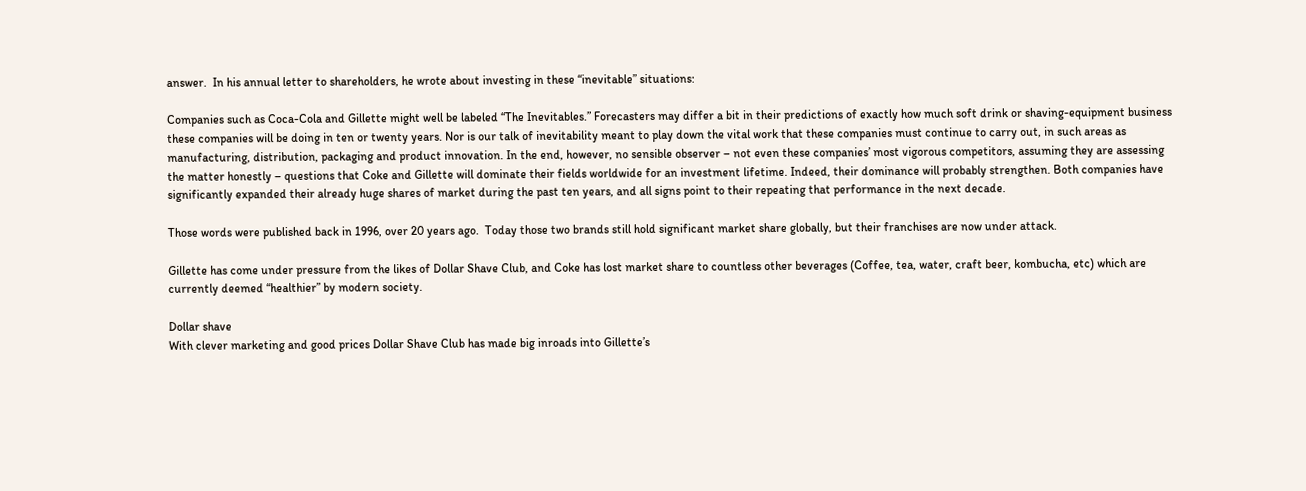answer.  In his annual letter to shareholders, he wrote about investing in these “inevitable” situations:

Companies such as Coca-Cola and Gillette might well be labeled “The Inevitables.” Forecasters may differ a bit in their predictions of exactly how much soft drink or shaving-equipment business these companies will be doing in ten or twenty years. Nor is our talk of inevitability meant to play down the vital work that these companies must continue to carry out, in such areas as manufacturing, distribution, packaging and product innovation. In the end, however, no sensible observer – not even these companies’ most vigorous competitors, assuming they are assessing
the matter honestly – questions that Coke and Gillette will dominate their fields worldwide for an investment lifetime. Indeed, their dominance will probably strengthen. Both companies have significantly expanded their already huge shares of market during the past ten years, and all signs point to their repeating that performance in the next decade.

Those words were published back in 1996, over 20 years ago.  Today those two brands still hold significant market share globally, but their franchises are now under attack.

Gillette has come under pressure from the likes of Dollar Shave Club, and Coke has lost market share to countless other beverages (Coffee, tea, water, craft beer, kombucha, etc) which are currently deemed “healthier” by modern society.

Dollar shave
With clever marketing and good prices Dollar Shave Club has made big inroads into Gillette’s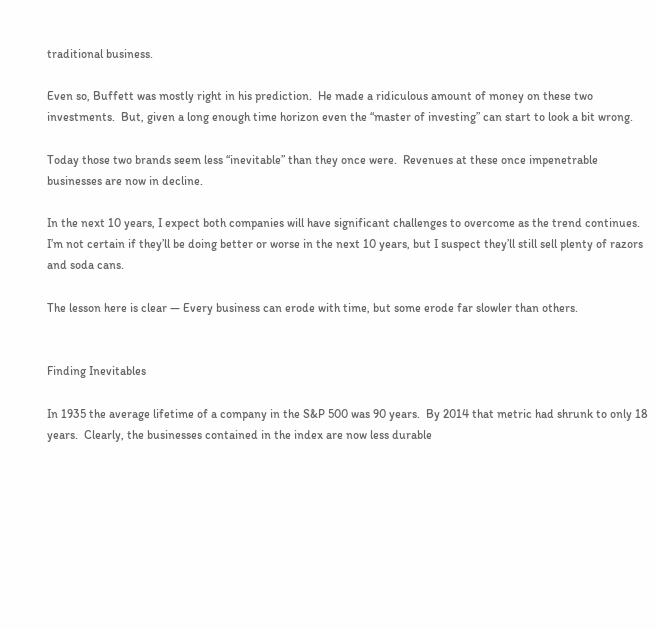traditional business.

Even so, Buffett was mostly right in his prediction.  He made a ridiculous amount of money on these two investments.  But, given a long enough time horizon even the “master of investing” can start to look a bit wrong.

Today those two brands seem less “inevitable” than they once were.  Revenues at these once impenetrable businesses are now in decline.

In the next 10 years, I expect both companies will have significant challenges to overcome as the trend continues. I’m not certain if they’ll be doing better or worse in the next 10 years, but I suspect they’ll still sell plenty of razors and soda cans.

The lesson here is clear — Every business can erode with time, but some erode far slowler than others.


Finding Inevitables

In 1935 the average lifetime of a company in the S&P 500 was 90 years.  By 2014 that metric had shrunk to only 18 years.  Clearly, the businesses contained in the index are now less durable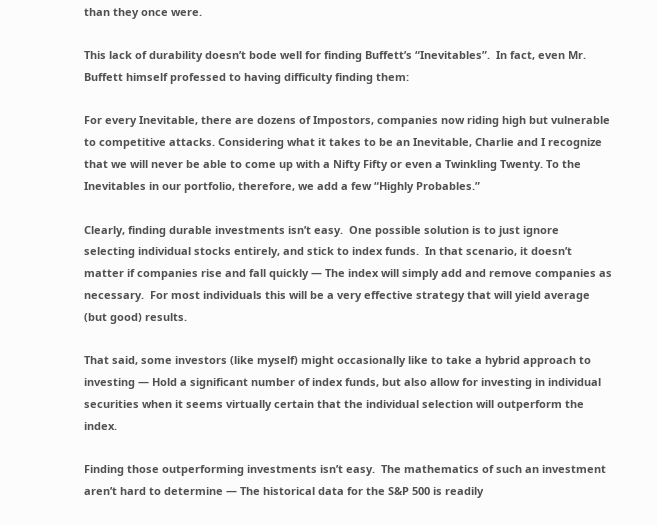than they once were.

This lack of durability doesn’t bode well for finding Buffett’s “Inevitables”.  In fact, even Mr. Buffett himself professed to having difficulty finding them:

For every Inevitable, there are dozens of Impostors, companies now riding high but vulnerable to competitive attacks. Considering what it takes to be an Inevitable, Charlie and I recognize that we will never be able to come up with a Nifty Fifty or even a Twinkling Twenty. To the Inevitables in our portfolio, therefore, we add a few “Highly Probables.”

Clearly, finding durable investments isn’t easy.  One possible solution is to just ignore selecting individual stocks entirely, and stick to index funds.  In that scenario, it doesn’t matter if companies rise and fall quickly — The index will simply add and remove companies as necessary.  For most individuals this will be a very effective strategy that will yield average (but good) results.

That said, some investors (like myself) might occasionally like to take a hybrid approach to investing — Hold a significant number of index funds, but also allow for investing in individual securities when it seems virtually certain that the individual selection will outperform the index.

Finding those outperforming investments isn’t easy.  The mathematics of such an investment aren’t hard to determine — The historical data for the S&P 500 is readily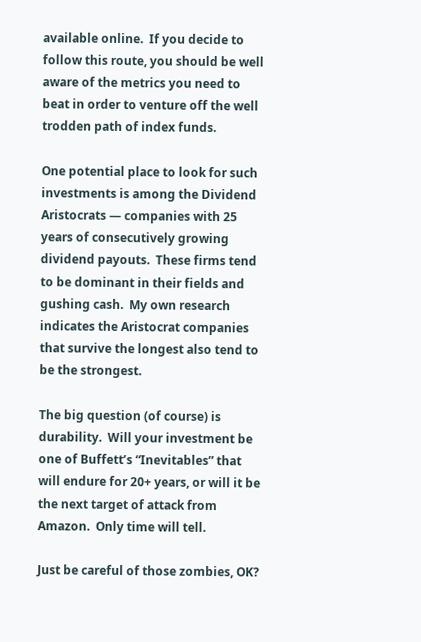available online.  If you decide to follow this route, you should be well aware of the metrics you need to beat in order to venture off the well trodden path of index funds.

One potential place to look for such investments is among the Dividend Aristocrats — companies with 25 years of consecutively growing dividend payouts.  These firms tend to be dominant in their fields and gushing cash.  My own research indicates the Aristocrat companies that survive the longest also tend to be the strongest.

The big question (of course) is durability.  Will your investment be one of Buffett’s “Inevitables” that will endure for 20+ years, or will it be the next target of attack from Amazon.  Only time will tell.

Just be careful of those zombies, OK?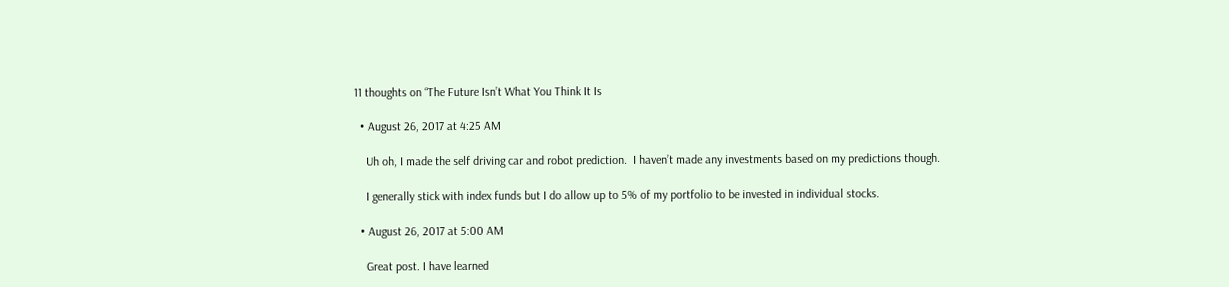11 thoughts on “The Future Isn’t What You Think It Is

  • August 26, 2017 at 4:25 AM

    Uh oh, I made the self driving car and robot prediction.  I haven’t made any investments based on my predictions though.

    I generally stick with index funds but I do allow up to 5% of my portfolio to be invested in individual stocks.

  • August 26, 2017 at 5:00 AM

    Great post. I have learned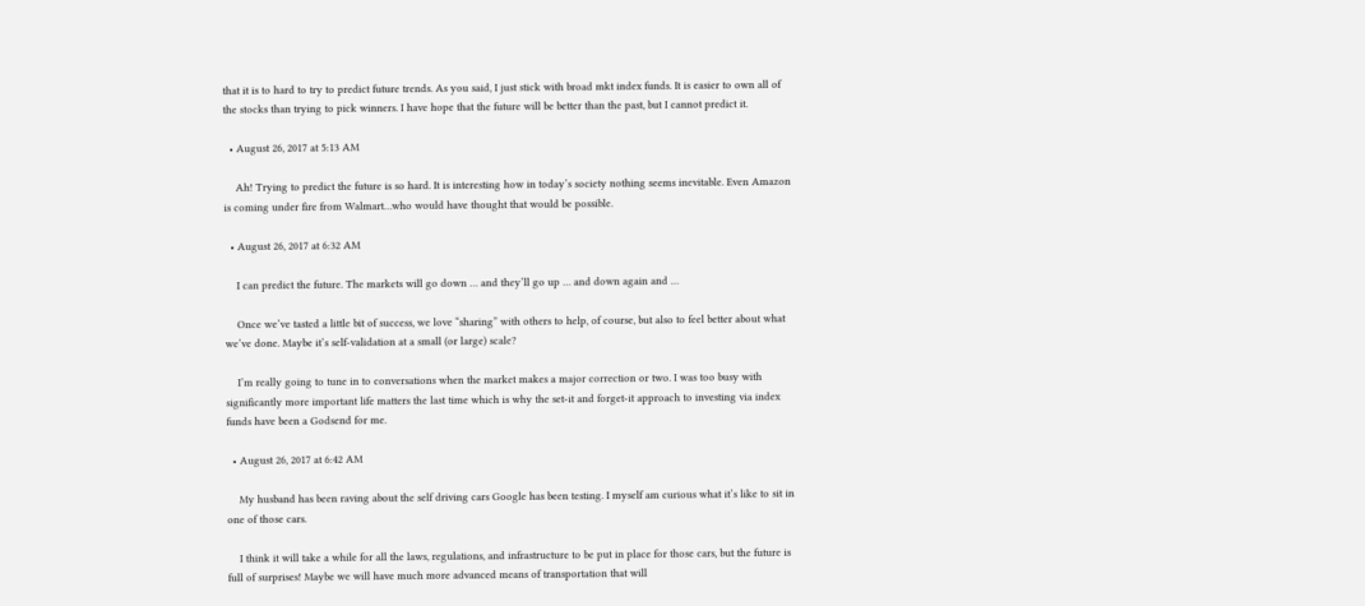that it is to hard to try to predict future trends. As you said, I just stick with broad mkt index funds. It is easier to own all of the stocks than trying to pick winners. I have hope that the future will be better than the past, but I cannot predict it.

  • August 26, 2017 at 5:13 AM

    Ah! Trying to predict the future is so hard. It is interesting how in today’s society nothing seems inevitable. Even Amazon is coming under fire from Walmart…who would have thought that would be possible.

  • August 26, 2017 at 6:32 AM

    I can predict the future. The markets will go down … and they’ll go up … and down again and …

    Once we’ve tasted a little bit of success, we love “sharing” with others to help, of course, but also to feel better about what we’ve done. Maybe it’s self-validation at a small (or large) scale?

    I’m really going to tune in to conversations when the market makes a major correction or two. I was too busy with significantly more important life matters the last time which is why the set-it and forget-it approach to investing via index funds have been a Godsend for me.

  • August 26, 2017 at 6:42 AM

    My husband has been raving about the self driving cars Google has been testing. I myself am curious what it’s like to sit in one of those cars.

    I think it will take a while for all the laws, regulations, and infrastructure to be put in place for those cars, but the future is full of surprises! Maybe we will have much more advanced means of transportation that will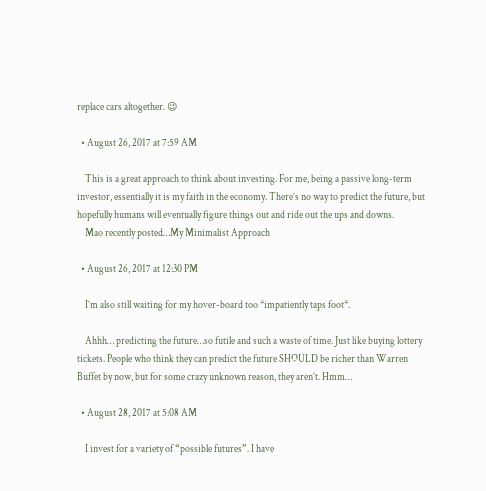replace cars altogether. 😉

  • August 26, 2017 at 7:59 AM

    This is a great approach to think about investing. For me, being a passive long-term investor, essentially it is my faith in the economy. There’s no way to predict the future, but hopefully humans will eventually figure things out and ride out the ups and downs.
    Mao recently posted…My Minimalist Approach

  • August 26, 2017 at 12:30 PM

    I’m also still waiting for my hover-board too *impatiently taps foot*.

    Ahhh… predicting the future…so futile and such a waste of time. Just like buying lottery tickets. People who think they can predict the future SHOULD be richer than Warren Buffet by now, but for some crazy unknown reason, they aren’t. Hmm…

  • August 28, 2017 at 5:08 AM

    I invest for a variety of “possible futures”. I have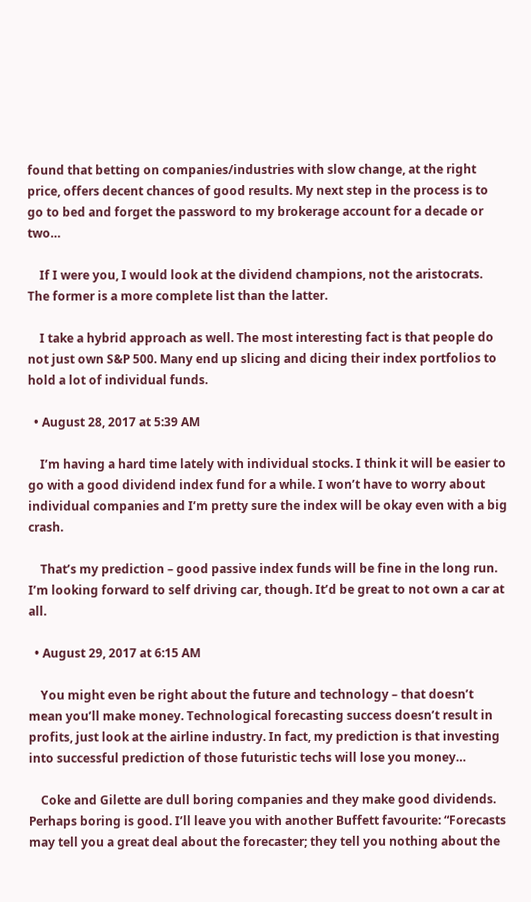found that betting on companies/industries with slow change, at the right price, offers decent chances of good results. My next step in the process is to go to bed and forget the password to my brokerage account for a decade or two…

    If I were you, I would look at the dividend champions, not the aristocrats. The former is a more complete list than the latter.

    I take a hybrid approach as well. The most interesting fact is that people do not just own S&P 500. Many end up slicing and dicing their index portfolios to hold a lot of individual funds.

  • August 28, 2017 at 5:39 AM

    I’m having a hard time lately with individual stocks. I think it will be easier to go with a good dividend index fund for a while. I won’t have to worry about individual companies and I’m pretty sure the index will be okay even with a big crash.

    That’s my prediction – good passive index funds will be fine in the long run. I’m looking forward to self driving car, though. It’d be great to not own a car at all.

  • August 29, 2017 at 6:15 AM

    You might even be right about the future and technology – that doesn’t mean you’ll make money. Technological forecasting success doesn’t result in profits, just look at the airline industry. In fact, my prediction is that investing into successful prediction of those futuristic techs will lose you money…

    Coke and Gilette are dull boring companies and they make good dividends. Perhaps boring is good. I’ll leave you with another Buffett favourite: “Forecasts may tell you a great deal about the forecaster; they tell you nothing about the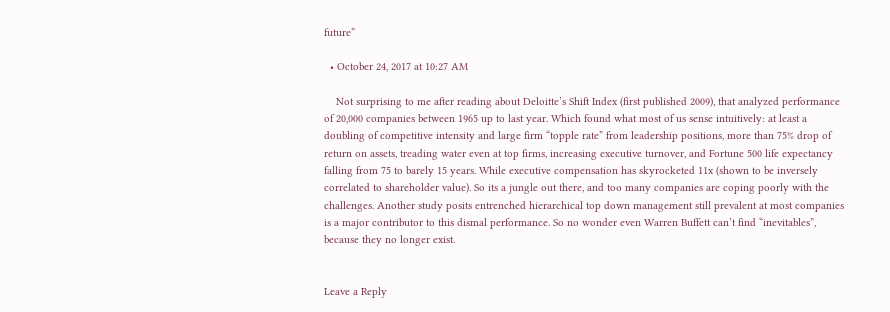future”

  • October 24, 2017 at 10:27 AM

    Not surprising to me after reading about Deloitte’s Shift Index (first published 2009), that analyzed performance of 20,000 companies between 1965 up to last year. Which found what most of us sense intuitively: at least a doubling of competitive intensity and large firm “topple rate” from leadership positions, more than 75% drop of return on assets, treading water even at top firms, increasing executive turnover, and Fortune 500 life expectancy falling from 75 to barely 15 years. While executive compensation has skyrocketed 11x (shown to be inversely correlated to shareholder value). So its a jungle out there, and too many companies are coping poorly with the challenges. Another study posits entrenched hierarchical top down management still prevalent at most companies is a major contributor to this dismal performance. So no wonder even Warren Buffett can’t find “inevitables”, because they no longer exist.


Leave a Reply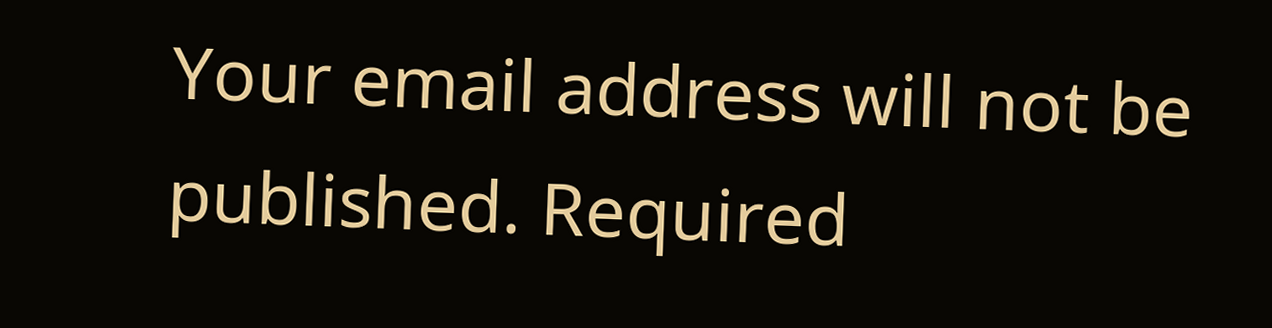Your email address will not be published. Required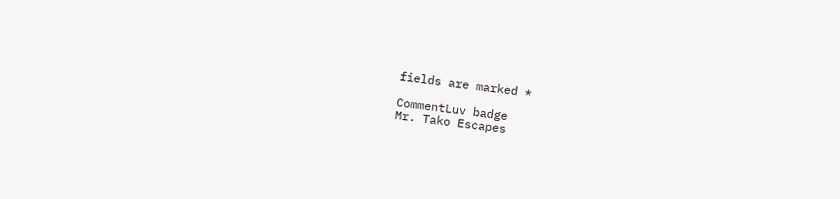fields are marked *

CommentLuv badge
Mr. Tako Escapes